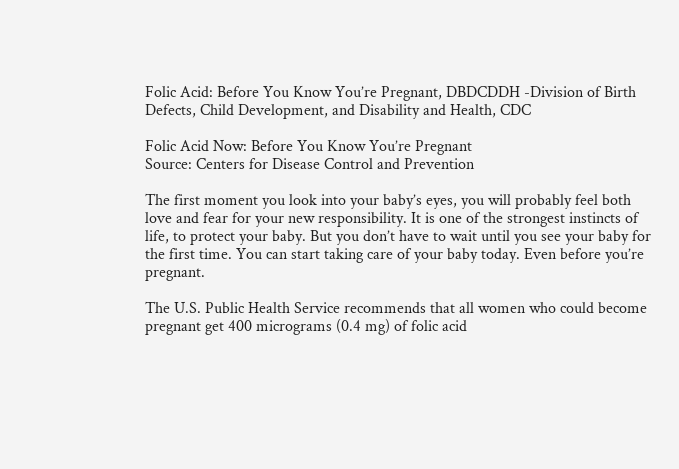Folic Acid: Before You Know You’re Pregnant, DBDCDDH -Division of Birth Defects, Child Development, and Disability and Health, CDC

Folic Acid Now: Before You Know You’re Pregnant
Source: Centers for Disease Control and Prevention

The first moment you look into your baby’s eyes, you will probably feel both love and fear for your new responsibility. It is one of the strongest instincts of life, to protect your baby. But you don’t have to wait until you see your baby for the first time. You can start taking care of your baby today. Even before you’re pregnant.

The U.S. Public Health Service recommends that all women who could become pregnant get 400 micrograms (0.4 mg) of folic acid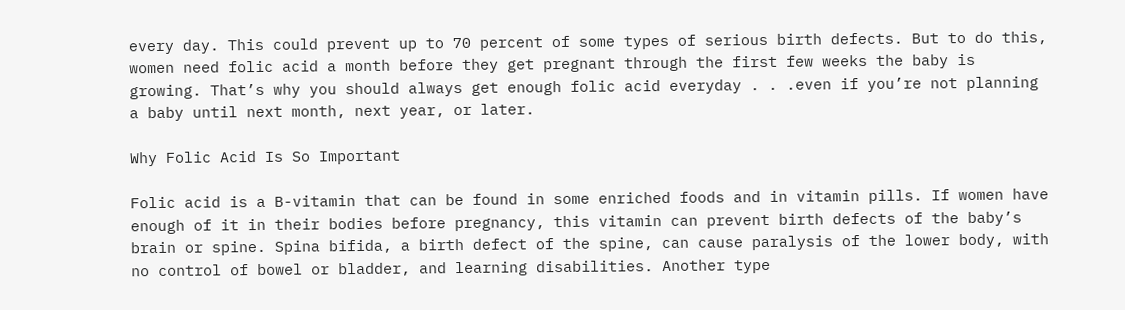every day. This could prevent up to 70 percent of some types of serious birth defects. But to do this, women need folic acid a month before they get pregnant through the first few weeks the baby is growing. That’s why you should always get enough folic acid everyday . . .even if you’re not planning a baby until next month, next year, or later.

Why Folic Acid Is So Important

Folic acid is a B-vitamin that can be found in some enriched foods and in vitamin pills. If women have enough of it in their bodies before pregnancy, this vitamin can prevent birth defects of the baby’s brain or spine. Spina bifida, a birth defect of the spine, can cause paralysis of the lower body, with no control of bowel or bladder, and learning disabilities. Another type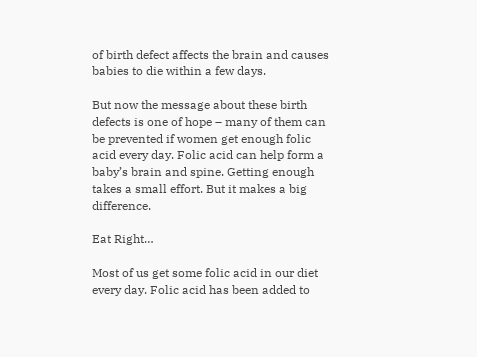of birth defect affects the brain and causes babies to die within a few days.

But now the message about these birth defects is one of hope – many of them can be prevented if women get enough folic acid every day. Folic acid can help form a baby’s brain and spine. Getting enough takes a small effort. But it makes a big difference.

Eat Right…

Most of us get some folic acid in our diet every day. Folic acid has been added to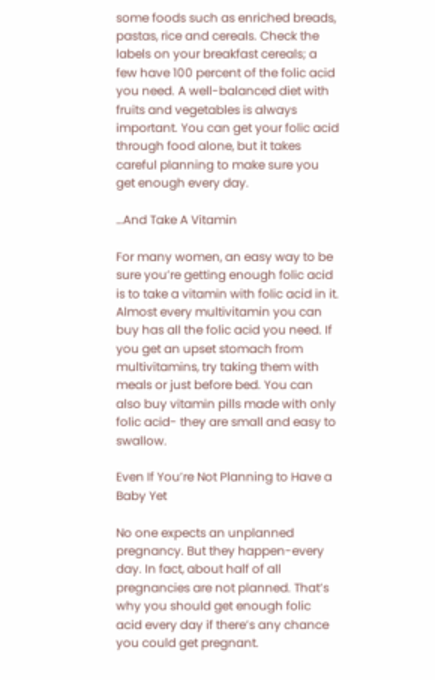some foods such as enriched breads, pastas, rice and cereals. Check the labels on your breakfast cereals; a few have 100 percent of the folic acid you need. A well-balanced diet with fruits and vegetables is always important. You can get your folic acid through food alone, but it takes careful planning to make sure you get enough every day.

…And Take A Vitamin

For many women, an easy way to be sure you’re getting enough folic acid is to take a vitamin with folic acid in it. Almost every multivitamin you can buy has all the folic acid you need. If you get an upset stomach from multivitamins, try taking them with meals or just before bed. You can also buy vitamin pills made with only folic acid- they are small and easy to swallow.

Even If You’re Not Planning to Have a Baby Yet

No one expects an unplanned pregnancy. But they happen-every day. In fact, about half of all pregnancies are not planned. That’s why you should get enough folic acid every day if there’s any chance you could get pregnant.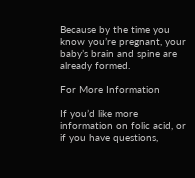Because by the time you know you’re pregnant, your baby’s brain and spine are already formed.

For More Information

If you’d like more information on folic acid, or if you have questions,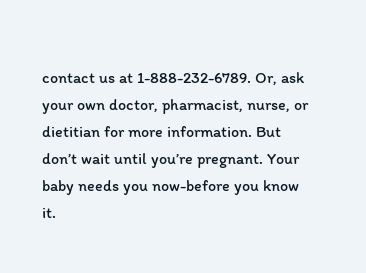contact us at 1-888-232-6789. Or, ask your own doctor, pharmacist, nurse, or dietitian for more information. But don’t wait until you’re pregnant. Your baby needs you now-before you know it.